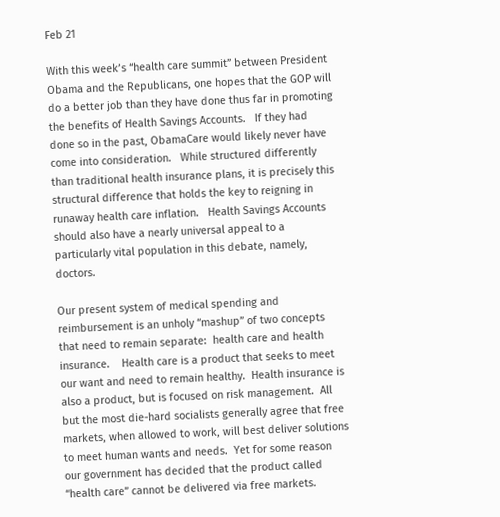Feb 21

With this week’s “health care summit” between President Obama and the Republicans, one hopes that the GOP will do a better job than they have done thus far in promoting the benefits of Health Savings Accounts.   If they had done so in the past, ObamaCare would likely never have come into consideration.   While structured differently than traditional health insurance plans, it is precisely this structural difference that holds the key to reigning in runaway health care inflation.   Health Savings Accounts should also have a nearly universal appeal to a particularly vital population in this debate, namely, doctors.

Our present system of medical spending and reimbursement is an unholy “mashup” of two concepts that need to remain separate:  health care and health insurance.    Health care is a product that seeks to meet our want and need to remain healthy.  Health insurance is also a product, but is focused on risk management.  All but the most die-hard socialists generally agree that free markets, when allowed to work, will best deliver solutions to meet human wants and needs.  Yet for some reason our government has decided that the product called “health care” cannot be delivered via free markets.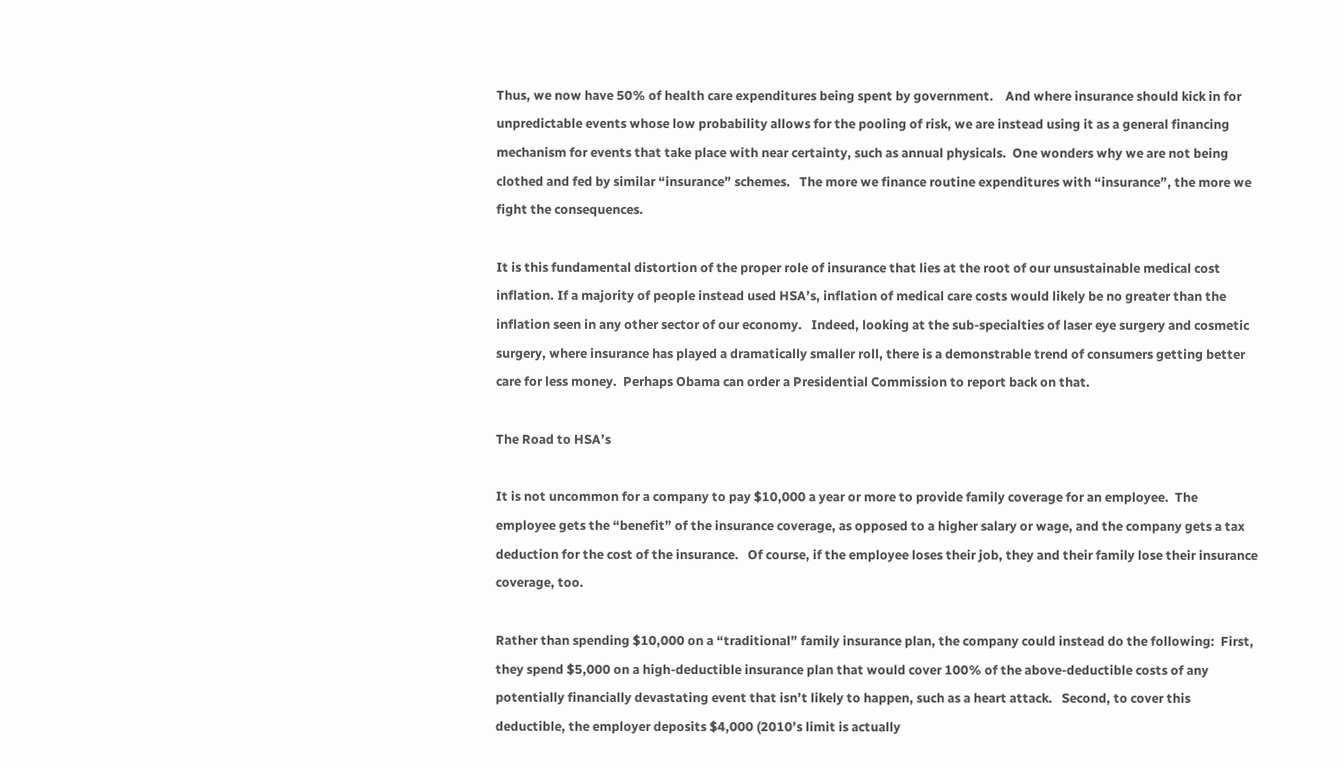Thus, we now have 50% of health care expenditures being spent by government.    And where insurance should kick in for unpredictable events whose low probability allows for the pooling of risk, we are instead using it as a general financing mechanism for events that take place with near certainty, such as annual physicals.  One wonders why we are not being clothed and fed by similar “insurance” schemes.   The more we finance routine expenditures with “insurance”, the more we fight the consequences.

It is this fundamental distortion of the proper role of insurance that lies at the root of our unsustainable medical cost inflation. If a majority of people instead used HSA’s, inflation of medical care costs would likely be no greater than the inflation seen in any other sector of our economy.   Indeed, looking at the sub-specialties of laser eye surgery and cosmetic surgery, where insurance has played a dramatically smaller roll, there is a demonstrable trend of consumers getting better care for less money.  Perhaps Obama can order a Presidential Commission to report back on that.

The Road to HSA’s

It is not uncommon for a company to pay $10,000 a year or more to provide family coverage for an employee.  The employee gets the “benefit” of the insurance coverage, as opposed to a higher salary or wage, and the company gets a tax deduction for the cost of the insurance.   Of course, if the employee loses their job, they and their family lose their insurance coverage, too.

Rather than spending $10,000 on a “traditional” family insurance plan, the company could instead do the following:  First, they spend $5,000 on a high-deductible insurance plan that would cover 100% of the above-deductible costs of any potentially financially devastating event that isn’t likely to happen, such as a heart attack.   Second, to cover this deductible, the employer deposits $4,000 (2010’s limit is actually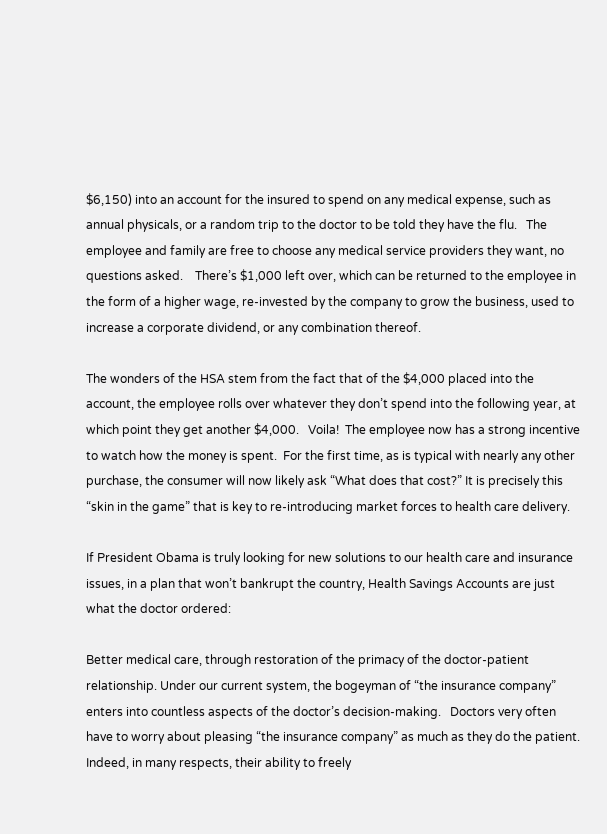$6,150) into an account for the insured to spend on any medical expense, such as annual physicals, or a random trip to the doctor to be told they have the flu.   The employee and family are free to choose any medical service providers they want, no questions asked.    There’s $1,000 left over, which can be returned to the employee in the form of a higher wage, re-invested by the company to grow the business, used to increase a corporate dividend, or any combination thereof.

The wonders of the HSA stem from the fact that of the $4,000 placed into the account, the employee rolls over whatever they don’t spend into the following year, at which point they get another $4,000.   Voila!  The employee now has a strong incentive to watch how the money is spent.  For the first time, as is typical with nearly any other purchase, the consumer will now likely ask “What does that cost?” It is precisely this “skin in the game” that is key to re-introducing market forces to health care delivery.

If President Obama is truly looking for new solutions to our health care and insurance issues, in a plan that won’t bankrupt the country, Health Savings Accounts are just what the doctor ordered:

Better medical care, through restoration of the primacy of the doctor-patient relationship. Under our current system, the bogeyman of “the insurance company” enters into countless aspects of the doctor’s decision-making.   Doctors very often have to worry about pleasing “the insurance company” as much as they do the patient.  Indeed, in many respects, their ability to freely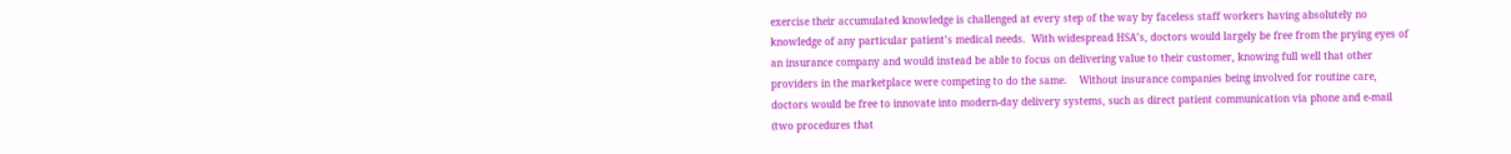exercise their accumulated knowledge is challenged at every step of the way by faceless staff workers having absolutely no knowledge of any particular patient’s medical needs.  With widespread HSA’s, doctors would largely be free from the prying eyes of an insurance company and would instead be able to focus on delivering value to their customer, knowing full well that other providers in the marketplace were competing to do the same.    Without insurance companies being involved for routine care, doctors would be free to innovate into modern-day delivery systems, such as direct patient communication via phone and e-mail (two procedures that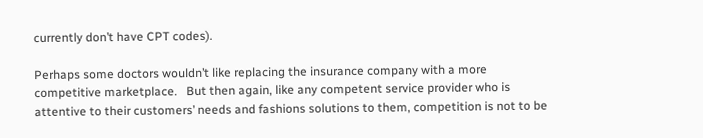currently don’t have CPT codes).

Perhaps some doctors wouldn’t like replacing the insurance company with a more competitive marketplace.   But then again, like any competent service provider who is attentive to their customers’ needs and fashions solutions to them, competition is not to be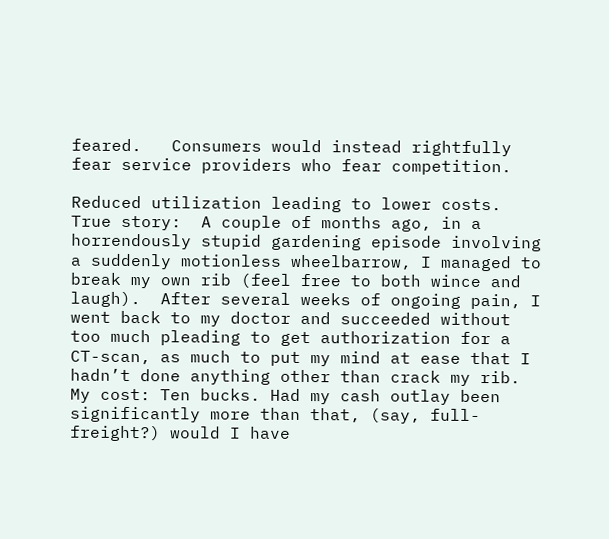feared.   Consumers would instead rightfully fear service providers who fear competition.

Reduced utilization leading to lower costs. True story:  A couple of months ago, in a horrendously stupid gardening episode involving a suddenly motionless wheelbarrow, I managed to break my own rib (feel free to both wince and laugh).  After several weeks of ongoing pain, I went back to my doctor and succeeded without too much pleading to get authorization for a CT-scan, as much to put my mind at ease that I hadn’t done anything other than crack my rib.   My cost: Ten bucks. Had my cash outlay been significantly more than that, (say, full-freight?) would I have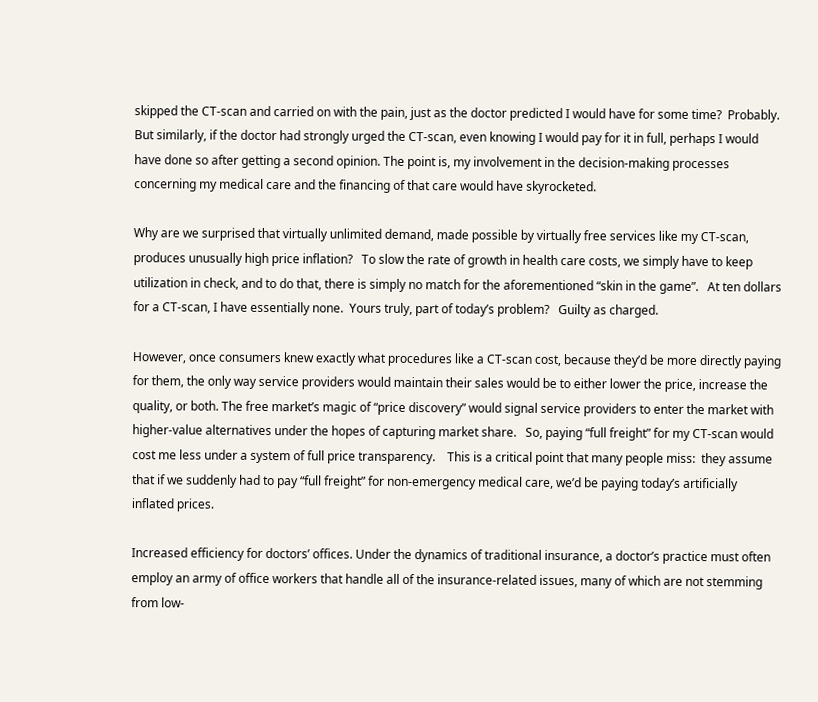skipped the CT-scan and carried on with the pain, just as the doctor predicted I would have for some time?  Probably.   But similarly, if the doctor had strongly urged the CT-scan, even knowing I would pay for it in full, perhaps I would have done so after getting a second opinion. The point is, my involvement in the decision-making processes concerning my medical care and the financing of that care would have skyrocketed.

Why are we surprised that virtually unlimited demand, made possible by virtually free services like my CT-scan, produces unusually high price inflation?   To slow the rate of growth in health care costs, we simply have to keep utilization in check, and to do that, there is simply no match for the aforementioned “skin in the game”.   At ten dollars for a CT-scan, I have essentially none.  Yours truly, part of today’s problem?   Guilty as charged.

However, once consumers knew exactly what procedures like a CT-scan cost, because they’d be more directly paying for them, the only way service providers would maintain their sales would be to either lower the price, increase the quality, or both. The free market’s magic of “price discovery” would signal service providers to enter the market with higher-value alternatives under the hopes of capturing market share.   So, paying “full freight” for my CT-scan would cost me less under a system of full price transparency.    This is a critical point that many people miss:  they assume that if we suddenly had to pay “full freight” for non-emergency medical care, we’d be paying today’s artificially inflated prices.

Increased efficiency for doctors’ offices. Under the dynamics of traditional insurance, a doctor’s practice must often employ an army of office workers that handle all of the insurance-related issues, many of which are not stemming from low-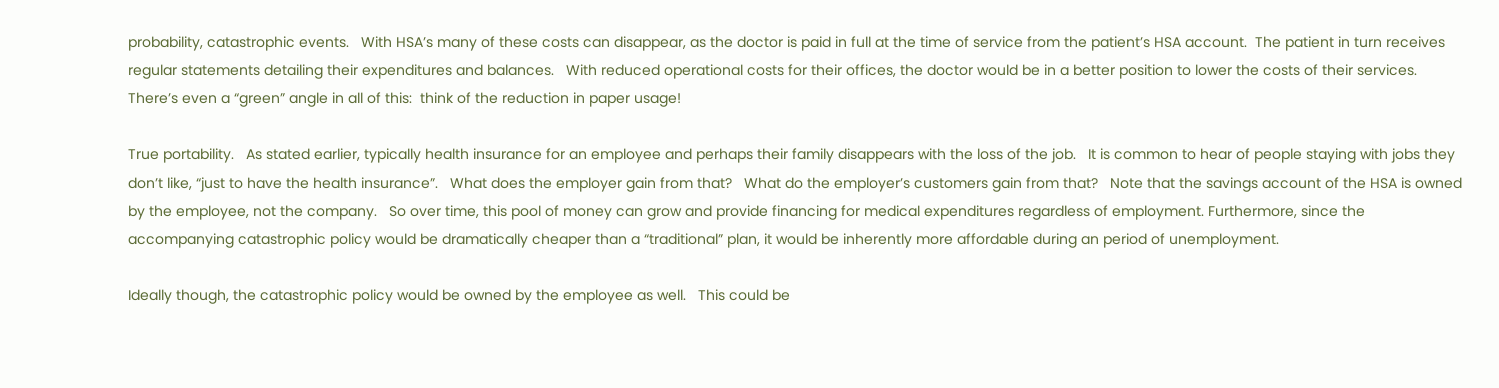probability, catastrophic events.   With HSA’s many of these costs can disappear, as the doctor is paid in full at the time of service from the patient’s HSA account.  The patient in turn receives regular statements detailing their expenditures and balances.   With reduced operational costs for their offices, the doctor would be in a better position to lower the costs of their services.   There’s even a “green” angle in all of this:  think of the reduction in paper usage!

True portability.   As stated earlier, typically health insurance for an employee and perhaps their family disappears with the loss of the job.   It is common to hear of people staying with jobs they don’t like, “just to have the health insurance”.   What does the employer gain from that?   What do the employer’s customers gain from that?   Note that the savings account of the HSA is owned by the employee, not the company.   So over time, this pool of money can grow and provide financing for medical expenditures regardless of employment. Furthermore, since the accompanying catastrophic policy would be dramatically cheaper than a “traditional” plan, it would be inherently more affordable during an period of unemployment.

Ideally though, the catastrophic policy would be owned by the employee as well.   This could be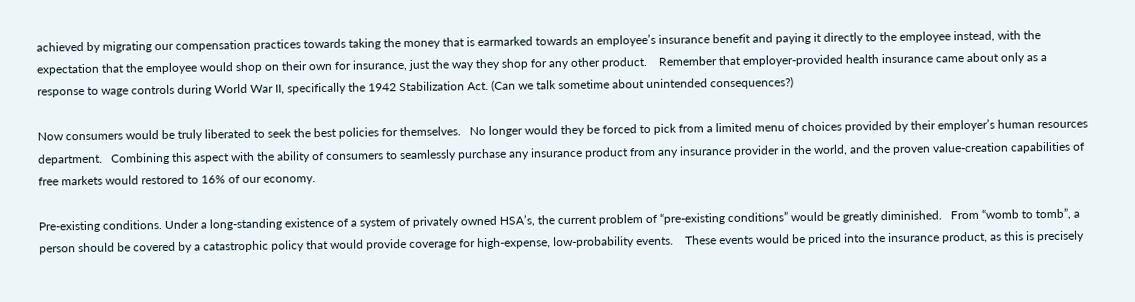achieved by migrating our compensation practices towards taking the money that is earmarked towards an employee’s insurance benefit and paying it directly to the employee instead, with the expectation that the employee would shop on their own for insurance, just the way they shop for any other product.    Remember that employer-provided health insurance came about only as a response to wage controls during World War II, specifically the 1942 Stabilization Act. (Can we talk sometime about unintended consequences?)

Now consumers would be truly liberated to seek the best policies for themselves.   No longer would they be forced to pick from a limited menu of choices provided by their employer’s human resources department.   Combining this aspect with the ability of consumers to seamlessly purchase any insurance product from any insurance provider in the world, and the proven value-creation capabilities of free markets would restored to 16% of our economy.

Pre-existing conditions. Under a long-standing existence of a system of privately owned HSA’s, the current problem of “pre-existing conditions” would be greatly diminished.   From “womb to tomb”, a person should be covered by a catastrophic policy that would provide coverage for high-expense, low-probability events.    These events would be priced into the insurance product, as this is precisely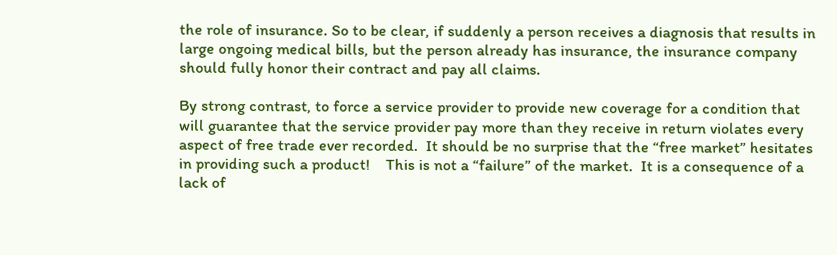the role of insurance. So to be clear, if suddenly a person receives a diagnosis that results in large ongoing medical bills, but the person already has insurance, the insurance company should fully honor their contract and pay all claims.

By strong contrast, to force a service provider to provide new coverage for a condition that will guarantee that the service provider pay more than they receive in return violates every aspect of free trade ever recorded.  It should be no surprise that the “free market” hesitates in providing such a product!    This is not a “failure” of the market.  It is a consequence of a lack of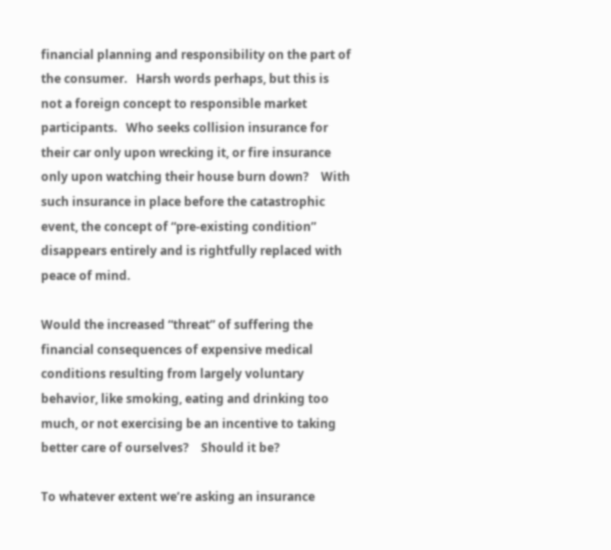financial planning and responsibility on the part of the consumer.   Harsh words perhaps, but this is not a foreign concept to responsible market participants.   Who seeks collision insurance for their car only upon wrecking it, or fire insurance only upon watching their house burn down?    With such insurance in place before the catastrophic event, the concept of “pre-existing condition” disappears entirely and is rightfully replaced with peace of mind.

Would the increased “threat” of suffering the financial consequences of expensive medical conditions resulting from largely voluntary behavior, like smoking, eating and drinking too much, or not exercising be an incentive to taking better care of ourselves?    Should it be?

To whatever extent we’re asking an insurance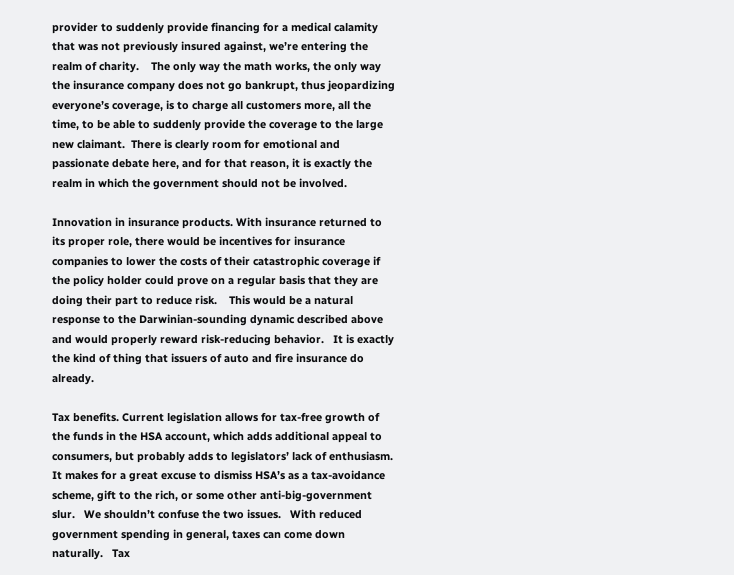provider to suddenly provide financing for a medical calamity that was not previously insured against, we’re entering the realm of charity.    The only way the math works, the only way the insurance company does not go bankrupt, thus jeopardizing everyone’s coverage, is to charge all customers more, all the time, to be able to suddenly provide the coverage to the large new claimant.  There is clearly room for emotional and passionate debate here, and for that reason, it is exactly the realm in which the government should not be involved.

Innovation in insurance products. With insurance returned to its proper role, there would be incentives for insurance companies to lower the costs of their catastrophic coverage if the policy holder could prove on a regular basis that they are doing their part to reduce risk.    This would be a natural response to the Darwinian-sounding dynamic described above and would properly reward risk-reducing behavior.   It is exactly the kind of thing that issuers of auto and fire insurance do already.

Tax benefits. Current legislation allows for tax-free growth of the funds in the HSA account, which adds additional appeal to consumers, but probably adds to legislators’ lack of enthusiasm.  It makes for a great excuse to dismiss HSA’s as a tax-avoidance scheme, gift to the rich, or some other anti-big-government slur.   We shouldn’t confuse the two issues.   With reduced government spending in general, taxes can come down naturally.   Tax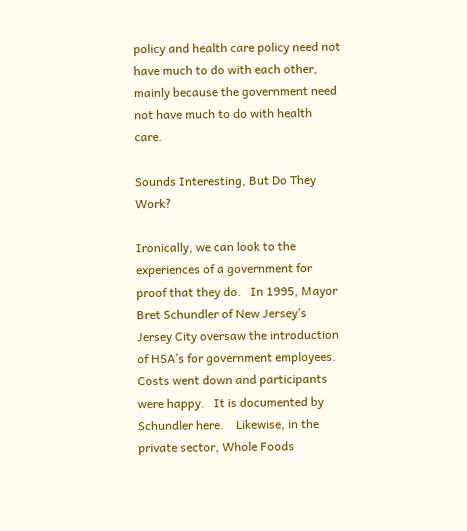policy and health care policy need not have much to do with each other, mainly because the government need not have much to do with health care.

Sounds Interesting, But Do They Work?

Ironically, we can look to the experiences of a government for proof that they do.   In 1995, Mayor Bret Schundler of New Jersey’s Jersey City oversaw the introduction of HSA’s for government employees.   Costs went down and participants were happy.   It is documented by Schundler here.    Likewise, in the private sector, Whole Foods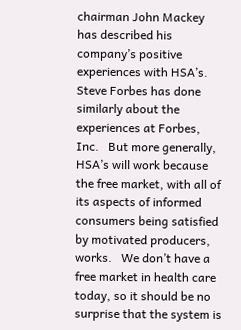chairman John Mackey has described his company’s positive experiences with HSA’s.    Steve Forbes has done similarly about the experiences at Forbes, Inc.   But more generally, HSA’s will work because the free market, with all of its aspects of informed consumers being satisfied by motivated producers, works.   We don’t have a free market in health care today, so it should be no surprise that the system is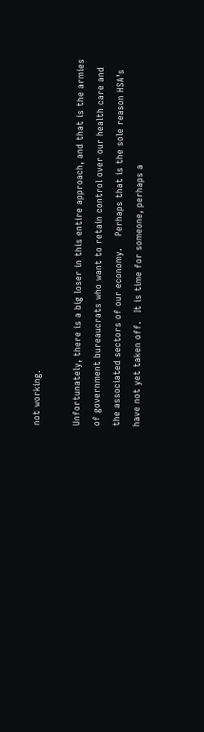not working.

Unfortunately, there is a big loser in this entire approach, and that is the armies of government bureaucrats who want to retain control over our health care and the associated sectors of our economy.    Perhaps that is the sole reason HSA’s have not yet taken off.   It is time for someone, perhaps a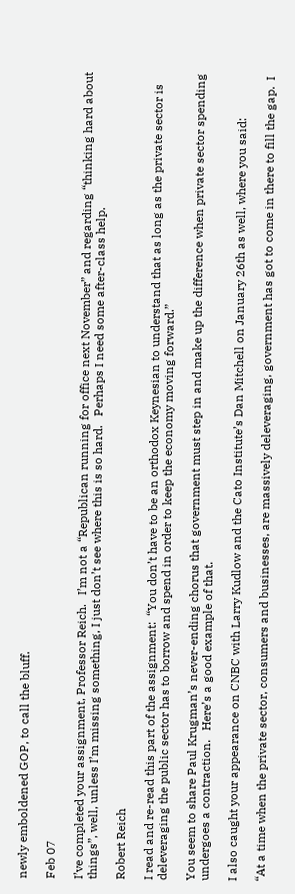newly emboldened GOP, to call the bluff.

Feb 07

I’ve completed your assignment, Professor Reich.   I’m not a “Republican running for office next November” and regarding “thinking hard about things”, well, unless I’m missing something, I just don’t see where this is so hard.   Perhaps I need some after-class help.

Robert Reich

I read and re-read this part of the assignment:  “You don’t have to be an orthodox Keynesian to understand that as long as the private sector is deleveraging the public sector has to borrow and spend in order to keep the economy moving forward.”

You seem to share Paul Krugman’s never-ending chorus that government must step in and make up the difference when private sector spending undergoes a contraction.   Here’s a good example of that.

I also caught your appearance on CNBC with Larry Kudlow and the Cato Institute’s Dan Mitchell on January 26th as well, where you said:

“At a time when the private sector, consumers and businesses, are massively deleveraging, government has got to come in there to fill the gap.  I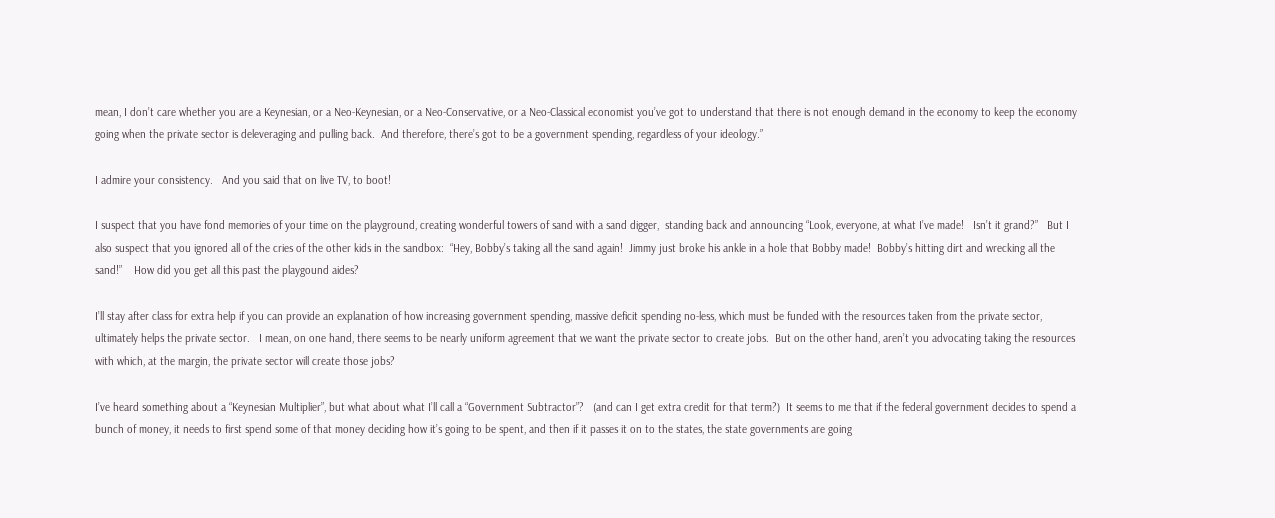mean, I don’t care whether you are a Keynesian, or a Neo-Keynesian, or a Neo-Conservative, or a Neo-Classical economist you’ve got to understand that there is not enough demand in the economy to keep the economy going when the private sector is deleveraging and pulling back.  And therefore, there’s got to be a government spending, regardless of your ideology.”

I admire your consistency.   And you said that on live TV, to boot!

I suspect that you have fond memories of your time on the playground, creating wonderful towers of sand with a sand digger,  standing back and announcing “Look, everyone, at what I’ve made!   Isn’t it grand?”   But I also suspect that you ignored all of the cries of the other kids in the sandbox:  “Hey, Bobby’s taking all the sand again!  Jimmy just broke his ankle in a hole that Bobby made!  Bobby’s hitting dirt and wrecking all the sand!”    How did you get all this past the playgound aides?

I’ll stay after class for extra help if you can provide an explanation of how increasing government spending, massive deficit spending no-less, which must be funded with the resources taken from the private sector, ultimately helps the private sector.   I mean, on one hand, there seems to be nearly uniform agreement that we want the private sector to create jobs.  But on the other hand, aren’t you advocating taking the resources with which, at the margin, the private sector will create those jobs?

I’ve heard something about a “Keynesian Multiplier”, but what about what I’ll call a “Government Subtractor”?   (and can I get extra credit for that term?)  It seems to me that if the federal government decides to spend a bunch of money, it needs to first spend some of that money deciding how it’s going to be spent, and then if it passes it on to the states, the state governments are going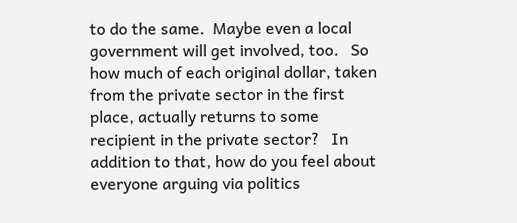to do the same.  Maybe even a local government will get involved, too.   So how much of each original dollar, taken from the private sector in the first place, actually returns to some recipient in the private sector?   In addition to that, how do you feel about everyone arguing via politics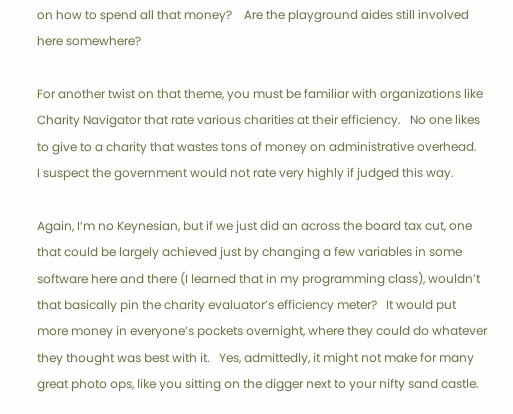on how to spend all that money?    Are the playground aides still involved here somewhere?

For another twist on that theme, you must be familiar with organizations like Charity Navigator that rate various charities at their efficiency.   No one likes to give to a charity that wastes tons of money on administrative overhead.   I suspect the government would not rate very highly if judged this way.

Again, I’m no Keynesian, but if we just did an across the board tax cut, one that could be largely achieved just by changing a few variables in some software here and there (I learned that in my programming class), wouldn’t that basically pin the charity evaluator’s efficiency meter?   It would put more money in everyone’s pockets overnight, where they could do whatever they thought was best with it.   Yes, admittedly, it might not make for many great photo ops, like you sitting on the digger next to your nifty sand castle.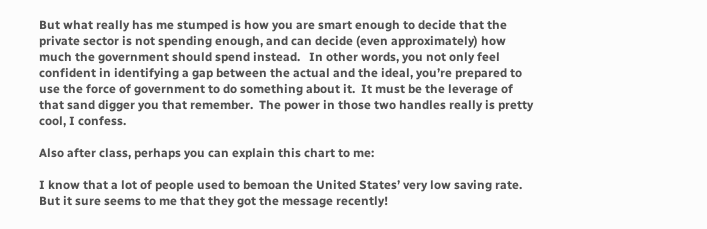But what really has me stumped is how you are smart enough to decide that the private sector is not spending enough, and can decide (even approximately) how much the government should spend instead.   In other words, you not only feel confident in identifying a gap between the actual and the ideal, you’re prepared to use the force of government to do something about it.  It must be the leverage of that sand digger you that remember.  The power in those two handles really is pretty cool, I confess.

Also after class, perhaps you can explain this chart to me:

I know that a lot of people used to bemoan the United States’ very low saving rate.   But it sure seems to me that they got the message recently!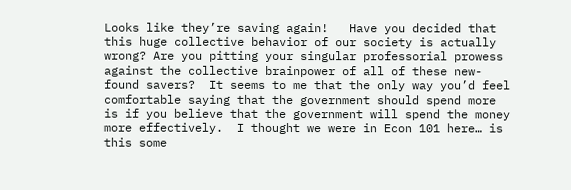Looks like they’re saving again!   Have you decided that this huge collective behavior of our society is actually wrong? Are you pitting your singular professorial prowess against the collective brainpower of all of these new-found savers?  It seems to me that the only way you’d feel comfortable saying that the government should spend more is if you believe that the government will spend the money more effectively.  I thought we were in Econ 101 here… is this some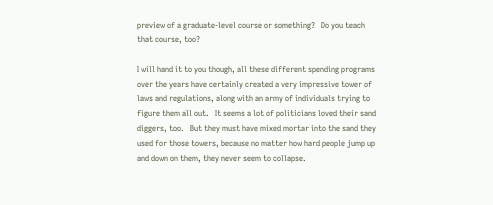preview of a graduate-level course or something?   Do you teach that course, too?

I will hand it to you though, all these different spending programs over the years have certainly created a very impressive tower of laws and regulations, along with an army of individuals trying to figure them all out.   It seems a lot of politicians loved their sand diggers, too.   But they must have mixed mortar into the sand they used for those towers, because no matter how hard people jump up and down on them, they never seem to collapse.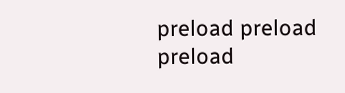preload preload preload